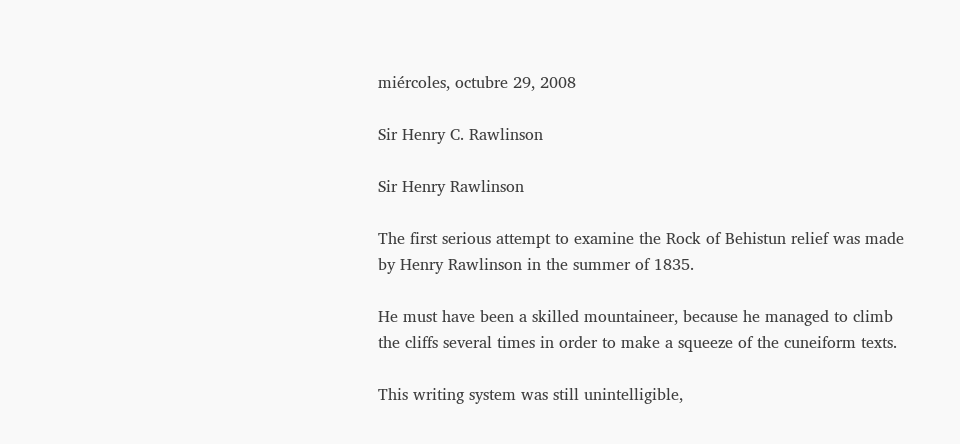miércoles, octubre 29, 2008

Sir Henry C. Rawlinson

Sir Henry Rawlinson

The first serious attempt to examine the Rock of Behistun relief was made by Henry Rawlinson in the summer of 1835.

He must have been a skilled mountaineer, because he managed to climb the cliffs several times in order to make a squeeze of the cuneiform texts.

This writing system was still unintelligible,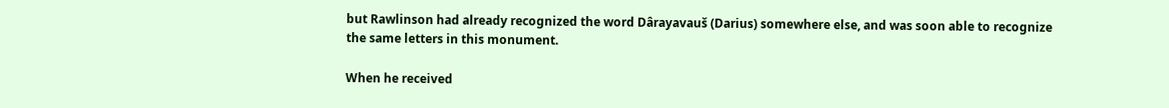but Rawlinson had already recognized the word Dârayavauš (Darius) somewhere else, and was soon able to recognize the same letters in this monument.

When he received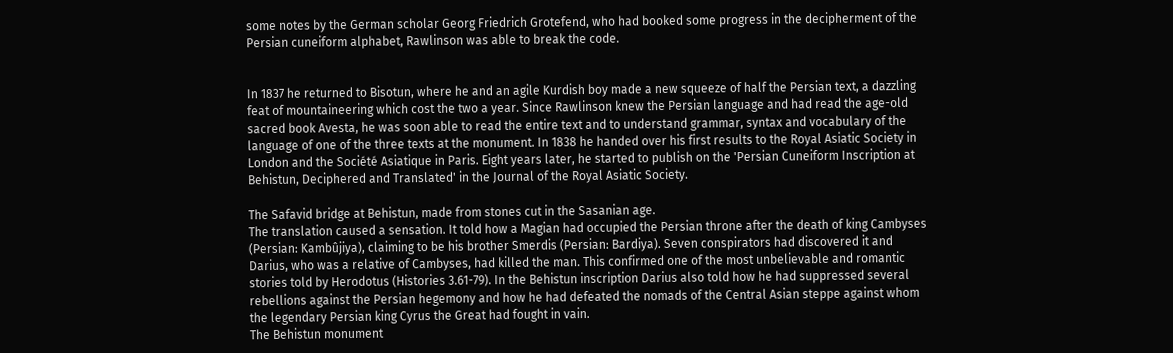some notes by the German scholar Georg Friedrich Grotefend, who had booked some progress in the decipherment of the Persian cuneiform alphabet, Rawlinson was able to break the code.


In 1837 he returned to Bisotun, where he and an agile Kurdish boy made a new squeeze of half the Persian text, a dazzling feat of mountaineering which cost the two a year. Since Rawlinson knew the Persian language and had read the age-old sacred book Avesta, he was soon able to read the entire text and to understand grammar, syntax and vocabulary of the language of one of the three texts at the monument. In 1838 he handed over his first results to the Royal Asiatic Society in London and the Société Asiatique in Paris. Eight years later, he started to publish on the 'Persian Cuneiform Inscription at Behistun, Deciphered and Translated' in the Journal of the Royal Asiatic Society.

The Safavid bridge at Behistun, made from stones cut in the Sasanian age.
The translation caused a sensation. It told how a Magian had occupied the Persian throne after the death of king Cambyses (Persian: Kambûjiya), claiming to be his brother Smerdis (Persian: Bardiya). Seven conspirators had discovered it and Darius, who was a relative of Cambyses, had killed the man. This confirmed one of the most unbelievable and romantic stories told by Herodotus (Histories 3.61-79). In the Behistun inscription Darius also told how he had suppressed several rebellions against the Persian hegemony and how he had defeated the nomads of the Central Asian steppe against whom the legendary Persian king Cyrus the Great had fought in vain.
The Behistun monument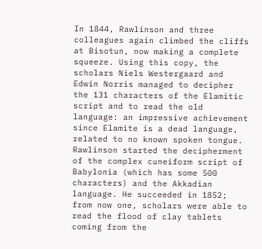In 1844, Rawlinson and three colleagues again climbed the cliffs at Bisotun, now making a complete squeeze. Using this copy, the scholars Niels Westergaard and Edwin Norris managed to decipher the 131 characters of the Elamitic script and to read the old language: an impressive achievement since Elamite is a dead language, related to no known spoken tongue. Rawlinson started the decipherment of the complex cuneiform script of Babylonia (which has some 500 characters) and the Akkadian language. He succeeded in 1852; from now one, scholars were able to read the flood of clay tablets coming from the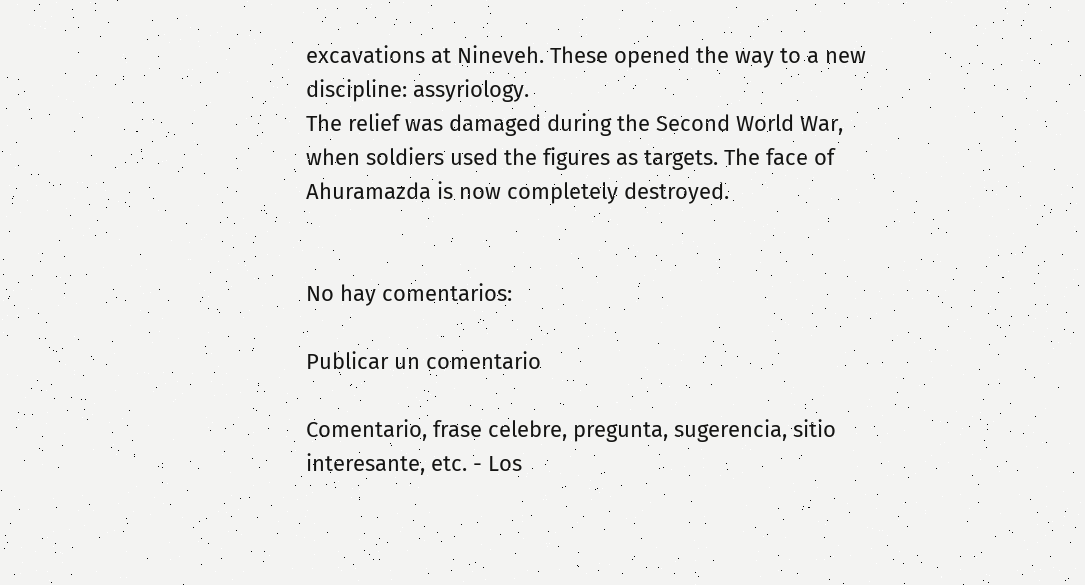excavations at Nineveh. These opened the way to a new discipline: assyriology.
The relief was damaged during the Second World War, when soldiers used the figures as targets. The face of Ahuramazda is now completely destroyed.


No hay comentarios:

Publicar un comentario

Comentario, frase celebre, pregunta, sugerencia, sitio interesante, etc. - Los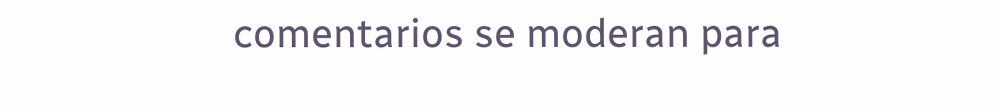comentarios se moderan para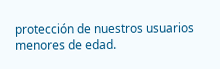protección de nuestros usuarios menores de edad.